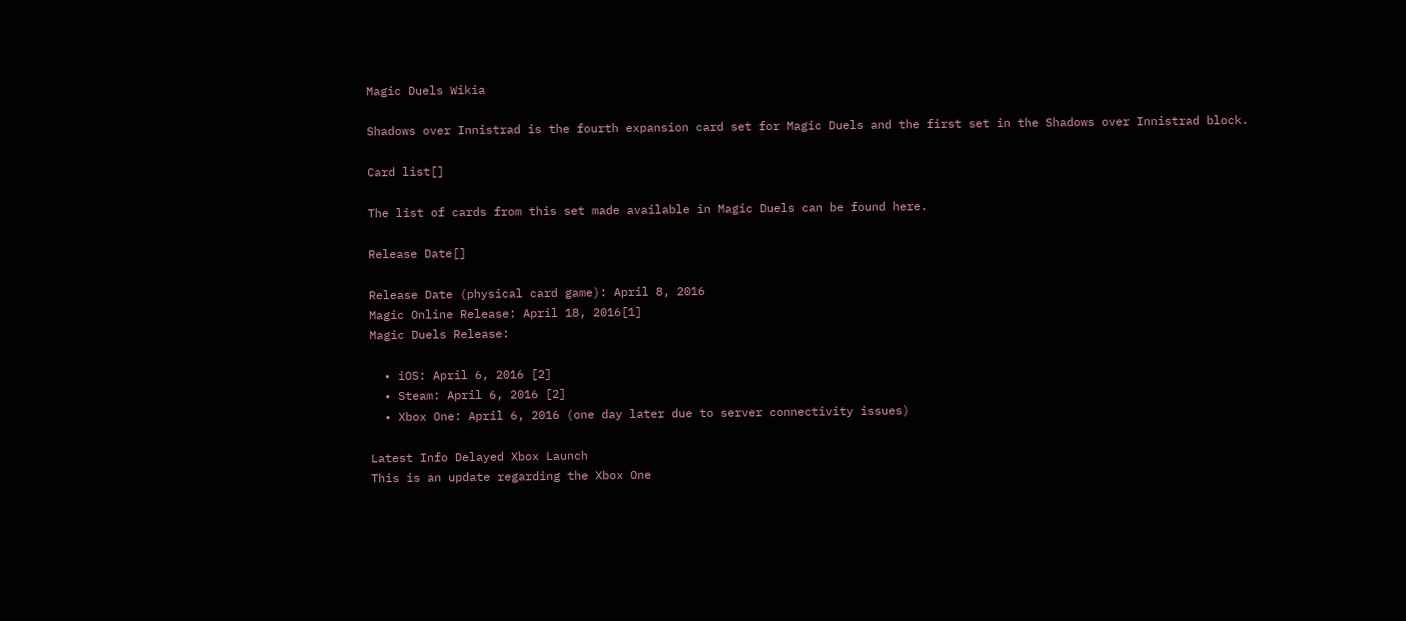Magic Duels Wikia

Shadows over Innistrad is the fourth expansion card set for Magic Duels and the first set in the Shadows over Innistrad block.

Card list[]

The list of cards from this set made available in Magic Duels can be found here.

Release Date[]

Release Date (physical card game): April 8, 2016
Magic Online Release: April 18, 2016[1]
Magic Duels Release:

  • iOS: April 6, 2016 [2]
  • Steam: April 6, 2016 [2]
  • Xbox One: April 6, 2016 (one day later due to server connectivity issues)

Latest Info Delayed Xbox Launch
This is an update regarding the Xbox One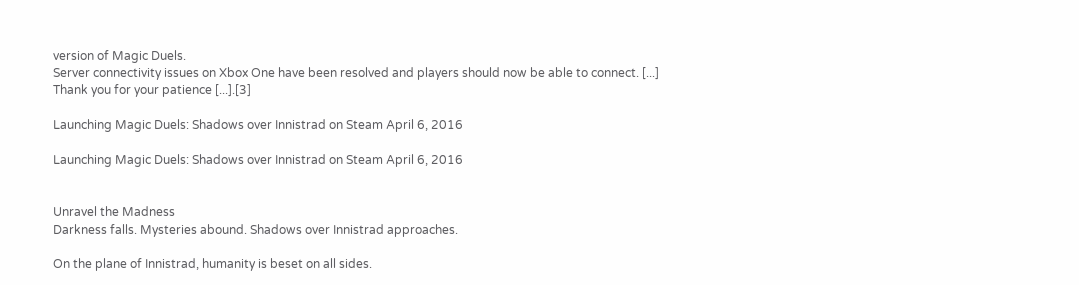version of Magic Duels.
Server connectivity issues on Xbox One have been resolved and players should now be able to connect. [...]
Thank you for your patience [...].[3]

Launching Magic Duels: Shadows over Innistrad on Steam April 6, 2016

Launching Magic Duels: Shadows over Innistrad on Steam April 6, 2016


Unravel the Madness
Darkness falls. Mysteries abound. Shadows over Innistrad approaches.

On the plane of Innistrad, humanity is beset on all sides.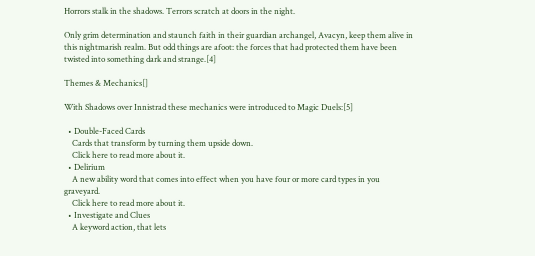Horrors stalk in the shadows. Terrors scratch at doors in the night.

Only grim determination and staunch faith in their guardian archangel, Avacyn, keep them alive in this nightmarish realm. But odd things are afoot: the forces that had protected them have been twisted into something dark and strange.[4]

Themes & Mechanics[]

With Shadows over Innistrad these mechanics were introduced to Magic Duels:[5]

  • Double-Faced Cards
    Cards that transform by turning them upside down.
    Click here to read more about it.
  • Delirium
    A new ability word that comes into effect when you have four or more card types in you graveyard.
    Click here to read more about it.
  • Investigate and Clues
    A keyword action, that lets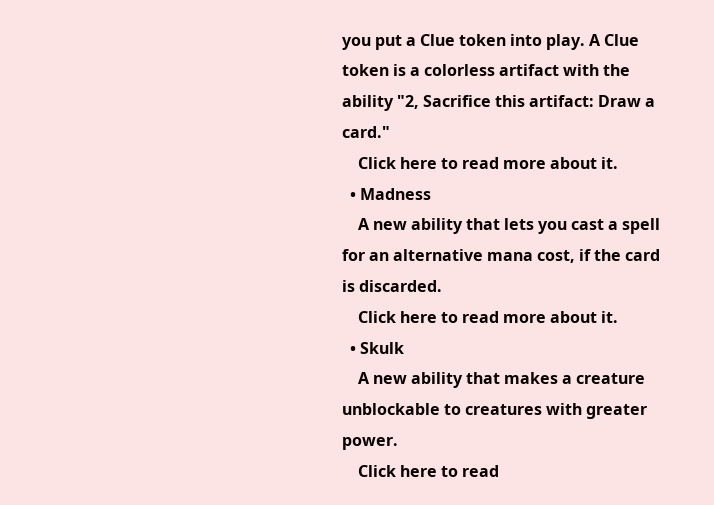you put a Clue token into play. A Clue token is a colorless artifact with the ability "2, Sacrifice this artifact: Draw a card."
    Click here to read more about it.
  • Madness
    A new ability that lets you cast a spell for an alternative mana cost, if the card is discarded.
    Click here to read more about it.
  • Skulk
    A new ability that makes a creature unblockable to creatures with greater power.
    Click here to read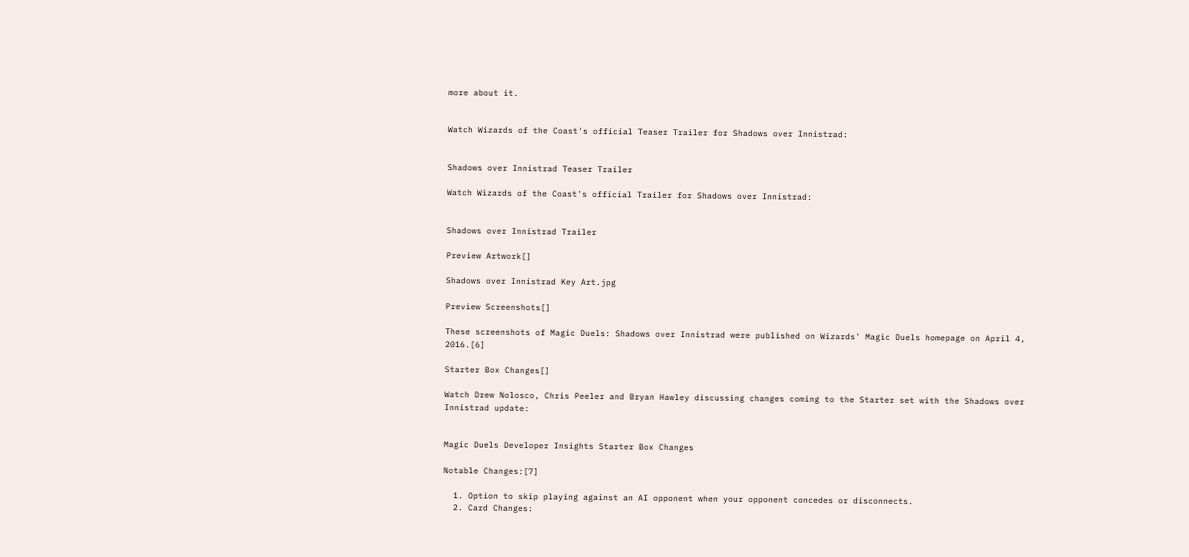more about it.


Watch Wizards of the Coast's official Teaser Trailer for Shadows over Innistrad:


Shadows over Innistrad Teaser Trailer

Watch Wizards of the Coast's official Trailer for Shadows over Innistrad:


Shadows over Innistrad Trailer

Preview Artwork[]

Shadows over Innistrad Key Art.jpg

Preview Screenshots[]

These screenshots of Magic Duels: Shadows over Innistrad were published on Wizards' Magic Duels homepage on April 4, 2016.[6]

Starter Box Changes[]

Watch Drew Nolosco, Chris Peeler and Bryan Hawley discussing changes coming to the Starter set with the Shadows over Innistrad update:


Magic Duels Developer Insights Starter Box Changes

Notable Changes:[7]

  1. Option to skip playing against an AI opponent when your opponent concedes or disconnects.
  2. Card Changes: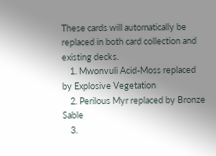These cards will automatically be replaced in both card collection and existing decks.
    1. Mwonvuli Acid-Moss replaced by Explosive Vegetation
    2. Perilous Myr replaced by Bronze Sable
    3.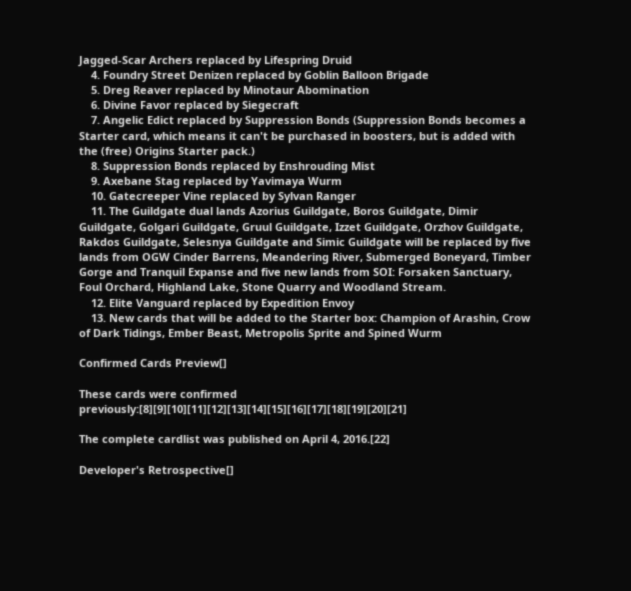Jagged-Scar Archers replaced by Lifespring Druid
    4. Foundry Street Denizen replaced by Goblin Balloon Brigade
    5. Dreg Reaver replaced by Minotaur Abomination
    6. Divine Favor replaced by Siegecraft
    7. Angelic Edict replaced by Suppression Bonds (Suppression Bonds becomes a Starter card, which means it can't be purchased in boosters, but is added with the (free) Origins Starter pack.)
    8. Suppression Bonds replaced by Enshrouding Mist
    9. Axebane Stag replaced by Yavimaya Wurm
    10. Gatecreeper Vine replaced by Sylvan Ranger
    11. The Guildgate dual lands Azorius Guildgate, Boros Guildgate, Dimir Guildgate, Golgari Guildgate, Gruul Guildgate, Izzet Guildgate, Orzhov Guildgate, Rakdos Guildgate, Selesnya Guildgate and Simic Guildgate will be replaced by five lands from OGW Cinder Barrens, Meandering River, Submerged Boneyard, Timber Gorge and Tranquil Expanse and five new lands from SOI: Forsaken Sanctuary, Foul Orchard, Highland Lake, Stone Quarry and Woodland Stream.
    12. Elite Vanguard replaced by Expedition Envoy
    13. New cards that will be added to the Starter box: Champion of Arashin, Crow of Dark Tidings, Ember Beast, Metropolis Sprite and Spined Wurm

Confirmed Cards Preview[]

These cards were confirmed previously:[8][9][10][11][12][13][14][15][16][17][18][19][20][21]

The complete cardlist was published on April 4, 2016.[22]

Developer's Retrospective[]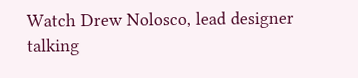Watch Drew Nolosco, lead designer talking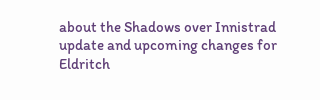about the Shadows over Innistrad update and upcoming changes for Eldritch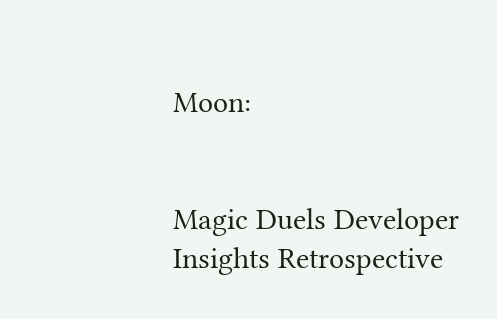Moon:


Magic Duels Developer Insights Retrospective